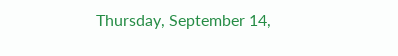Thursday, September 14,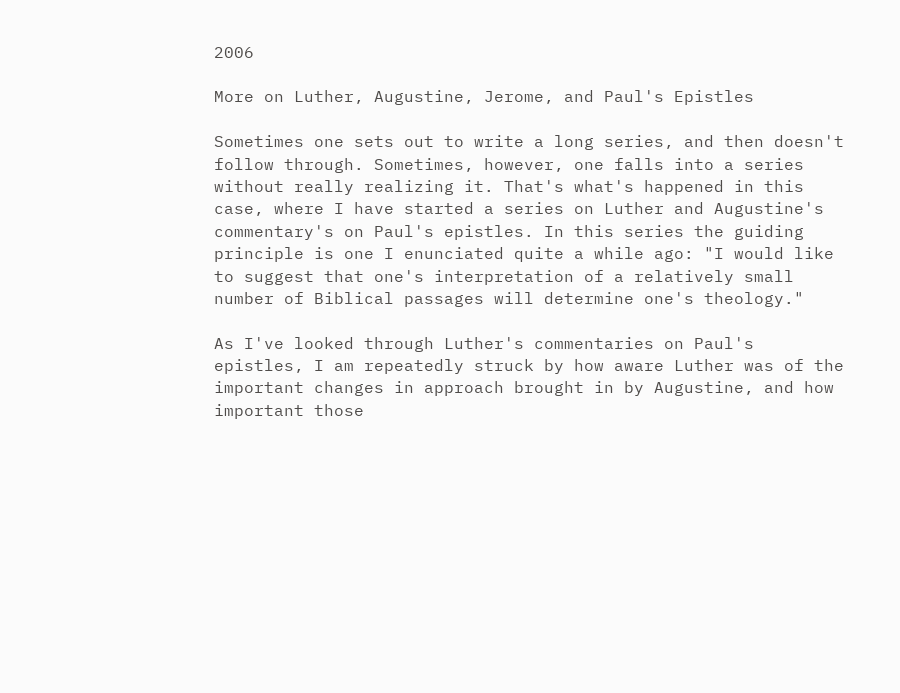2006

More on Luther, Augustine, Jerome, and Paul's Epistles

Sometimes one sets out to write a long series, and then doesn't follow through. Sometimes, however, one falls into a series without really realizing it. That's what's happened in this case, where I have started a series on Luther and Augustine's commentary's on Paul's epistles. In this series the guiding principle is one I enunciated quite a while ago: "I would like to suggest that one's interpretation of a relatively small number of Biblical passages will determine one's theology."

As I've looked through Luther's commentaries on Paul's epistles, I am repeatedly struck by how aware Luther was of the important changes in approach brought in by Augustine, and how important those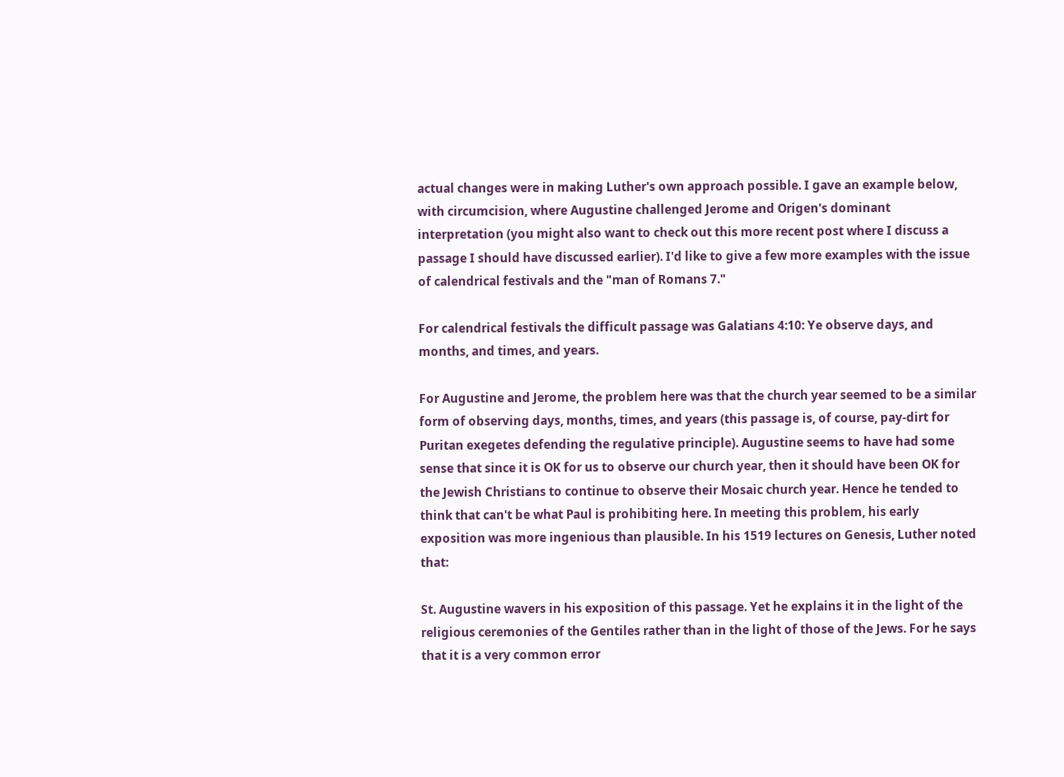actual changes were in making Luther's own approach possible. I gave an example below, with circumcision, where Augustine challenged Jerome and Origen's dominant interpretation (you might also want to check out this more recent post where I discuss a passage I should have discussed earlier). I'd like to give a few more examples with the issue of calendrical festivals and the "man of Romans 7."

For calendrical festivals the difficult passage was Galatians 4:10: Ye observe days, and months, and times, and years.

For Augustine and Jerome, the problem here was that the church year seemed to be a similar form of observing days, months, times, and years (this passage is, of course, pay-dirt for Puritan exegetes defending the regulative principle). Augustine seems to have had some sense that since it is OK for us to observe our church year, then it should have been OK for the Jewish Christians to continue to observe their Mosaic church year. Hence he tended to think that can't be what Paul is prohibiting here. In meeting this problem, his early exposition was more ingenious than plausible. In his 1519 lectures on Genesis, Luther noted that:

St. Augustine wavers in his exposition of this passage. Yet he explains it in the light of the religious ceremonies of the Gentiles rather than in the light of those of the Jews. For he says that it is a very common error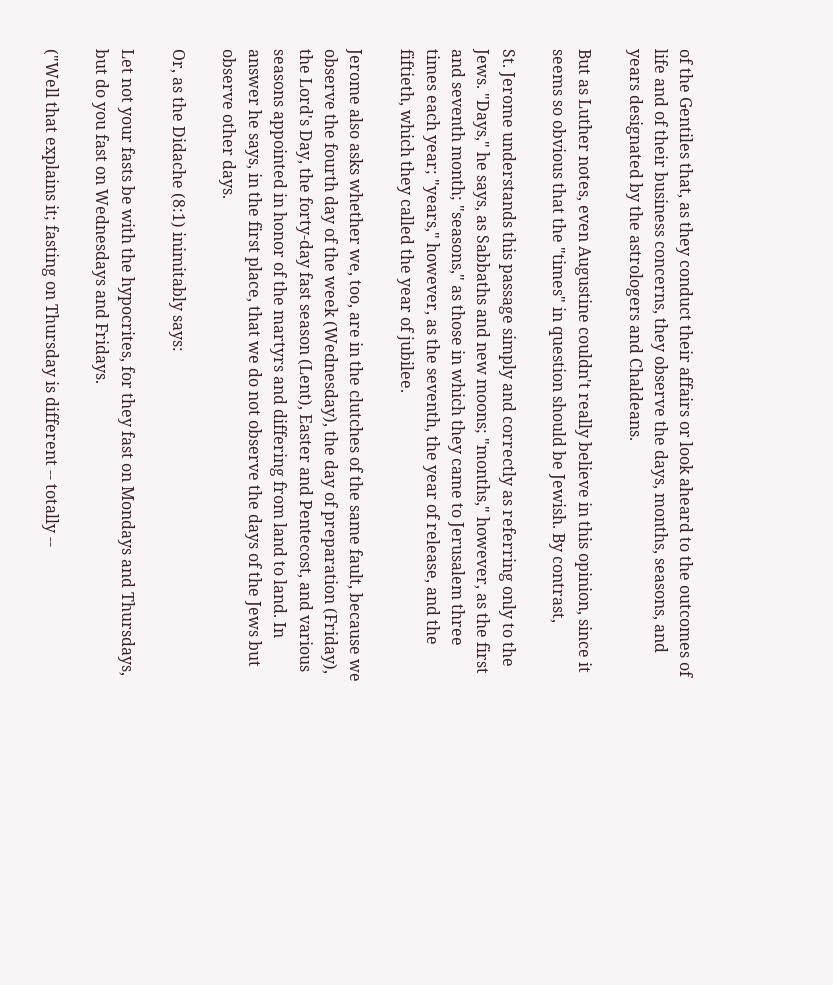of the Gentiles that, as they conduct their affairs or look aheard to the outcomes of life and of their business concerns, they observe the days, months, seasons, and years designated by the astrologers and Chaldeans.

But as Luther notes, even Augustine couldn't really believe in this opinion, since it seems so obvious that the "times" in question should be Jewish. By contrast,

St. Jerome understands this passage simply and correctly as referring only to the Jews. "Days," he says, as Sabbaths and new moons; "months," however, as the first and seventh month; "seasons," as those in which they came to Jerusalem three times each year; "years," however, as the seventh, the year of release, and the fiftieth, which they called the year of jubilee.

Jerome also asks whether we, too, are in the clutches of the same fault, because we observe the fourth day of the week (Wednesday), the day of preparation (Friday), the Lord's Day, the forty-day fast season (Lent), Easter and Pentecost, and various seasons appointed in honor of the martyrs and differing from land to land. In answer he says, in the first place, that we do not observe the days of the Jews but observe other days.

Or, as the Didache (8:1) inimitably says:

Let not your fasts be with the hypocrites, for they fast on Mondays and Thursdays, but do you fast on Wednesdays and Fridays.

("Well that explains it; fasting on Thursday is different -- totally --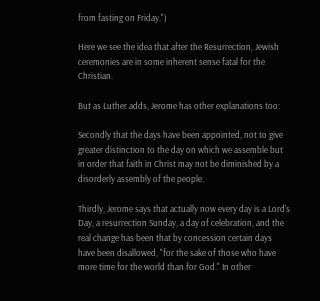from fasting on Friday.")

Here we see the idea that after the Resurrection, Jewish ceremonies are in some inherent sense fatal for the Christian.

But as Luther adds, Jerome has other explanations too:

Secondly that the days have been appointed, not to give greater distinction to the day on which we assemble but in order that faith in Christ may not be diminished by a disorderly assembly of the people.

Thirdly, Jerome says that actually now every day is a Lord's Day, a resurrection Sunday, a day of celebration, and the real change has been that by concession certain days have been disallowed, "for the sake of those who have more time for the world than for God." In other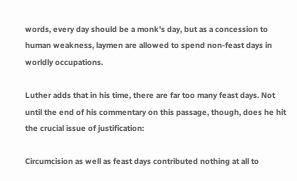words, every day should be a monk's day, but as a concession to human weakness, laymen are allowed to spend non-feast days in worldly occupations.

Luther adds that in his time, there are far too many feast days. Not until the end of his commentary on this passage, though, does he hit the crucial issue of justification:

Circumcision as well as feast days contributed nothing at all to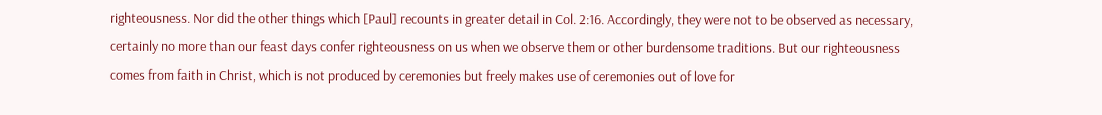righteousness. Nor did the other things which [Paul] recounts in greater detail in Col. 2:16. Accordingly, they were not to be observed as necessary, certainly no more than our feast days confer righteousness on us when we observe them or other burdensome traditions. But our righteousness comes from faith in Christ, which is not produced by ceremonies but freely makes use of ceremonies out of love for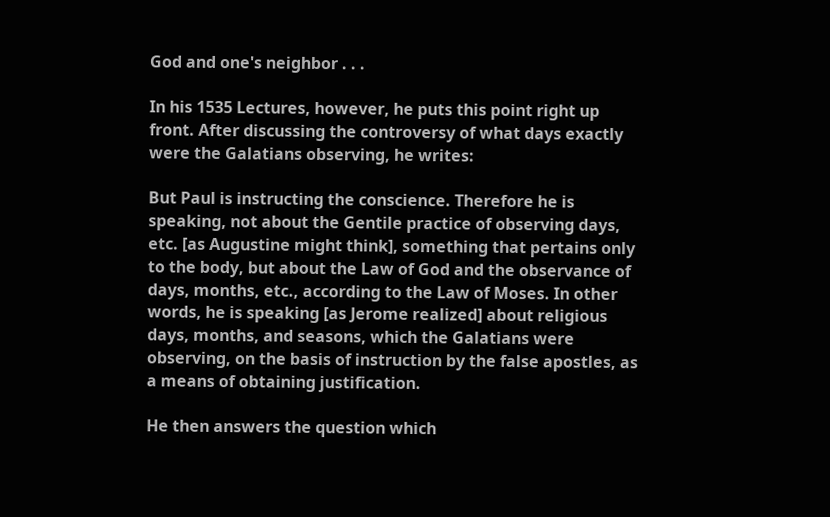God and one's neighbor . . .

In his 1535 Lectures, however, he puts this point right up front. After discussing the controversy of what days exactly were the Galatians observing, he writes:

But Paul is instructing the conscience. Therefore he is speaking, not about the Gentile practice of observing days, etc. [as Augustine might think], something that pertains only to the body, but about the Law of God and the observance of days, months, etc., according to the Law of Moses. In other words, he is speaking [as Jerome realized] about religious days, months, and seasons, which the Galatians were observing, on the basis of instruction by the false apostles, as a means of obtaining justification.

He then answers the question which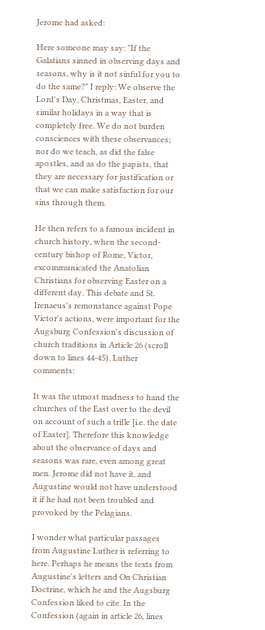Jerome had asked:

Here someone may say: "If the Galatians sinned in observing days and seasons, why is it not sinful for you to do the same?" I reply: We observe the Lord's Day, Christmas, Easter, and similar holidays in a way that is completely free. We do not burden consciences with these observances; nor do we teach, as did the false apostles, and as do the papists, that they are necessary for justification or that we can make satisfaction for our sins through them.

He then refers to a famous incident in church history, when the second-century bishop of Rome, Victor, excommunicated the Anatolian Christians for observing Easter on a different day. This debate and St. Irenaeus's remonstance against Pope Victor's actions, were important for the Augsburg Confession's discussion of church traditions in Article 26 (scroll down to lines 44-45). Luther comments:

It was the utmost madness to hand the churches of the East over to the devil on account of such a trifle [i.e. the date of Easter]. Therefore this knowledge about the observance of days and seasons was rare, even among great men. Jerome did not have it, and Augustine would not have understood it if he had not been troubled and provoked by the Pelagians.

I wonder what particular passages from Augustine Luther is referring to here. Perhaps he means the texts from Augustine's letters and On Christian Doctrine, which he and the Augsburg Confession liked to cite. In the Confession (again in article 26, lines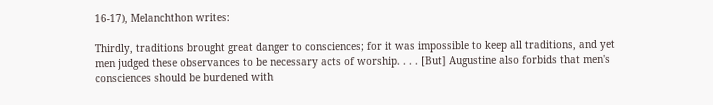16-17), Melanchthon writes:

Thirdly, traditions brought great danger to consciences; for it was impossible to keep all traditions, and yet men judged these observances to be necessary acts of worship. . . . [But] Augustine also forbids that men's consciences should be burdened with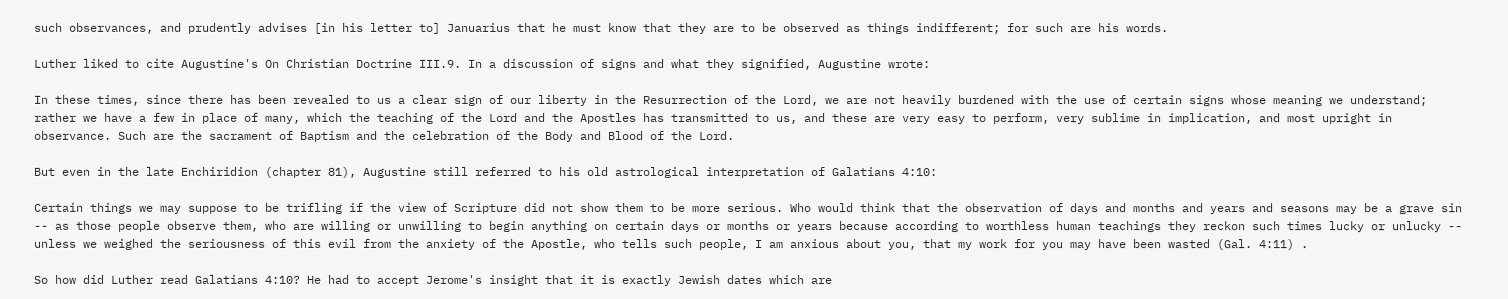such observances, and prudently advises [in his letter to] Januarius that he must know that they are to be observed as things indifferent; for such are his words.

Luther liked to cite Augustine's On Christian Doctrine III.9. In a discussion of signs and what they signified, Augustine wrote:

In these times, since there has been revealed to us a clear sign of our liberty in the Resurrection of the Lord, we are not heavily burdened with the use of certain signs whose meaning we understand; rather we have a few in place of many, which the teaching of the Lord and the Apostles has transmitted to us, and these are very easy to perform, very sublime in implication, and most upright in observance. Such are the sacrament of Baptism and the celebration of the Body and Blood of the Lord.

But even in the late Enchiridion (chapter 81), Augustine still referred to his old astrological interpretation of Galatians 4:10:

Certain things we may suppose to be trifling if the view of Scripture did not show them to be more serious. Who would think that the observation of days and months and years and seasons may be a grave sin -- as those people observe them, who are willing or unwilling to begin anything on certain days or months or years because according to worthless human teachings they reckon such times lucky or unlucky -- unless we weighed the seriousness of this evil from the anxiety of the Apostle, who tells such people, I am anxious about you, that my work for you may have been wasted (Gal. 4:11) .

So how did Luther read Galatians 4:10? He had to accept Jerome's insight that it is exactly Jewish dates which are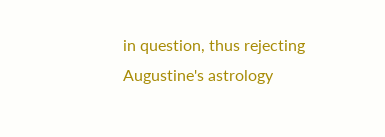in question, thus rejecting Augustine's astrology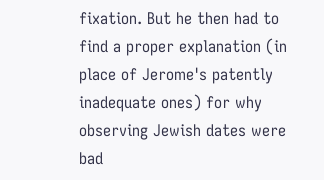fixation. But he then had to find a proper explanation (in place of Jerome's patently inadequate ones) for why observing Jewish dates were bad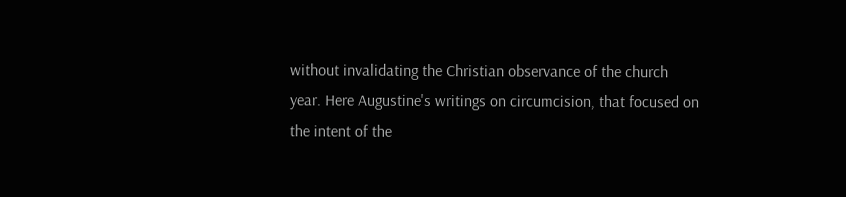without invalidating the Christian observance of the church year. Here Augustine's writings on circumcision, that focused on the intent of the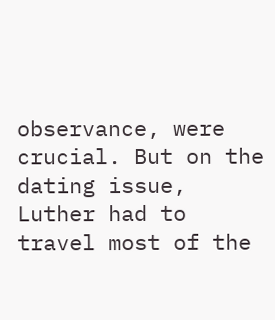observance, were crucial. But on the dating issue, Luther had to travel most of the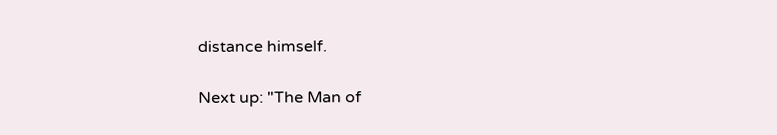distance himself.

Next up: "The Man of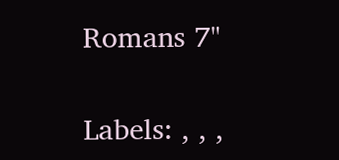Romans 7"

Labels: , , ,